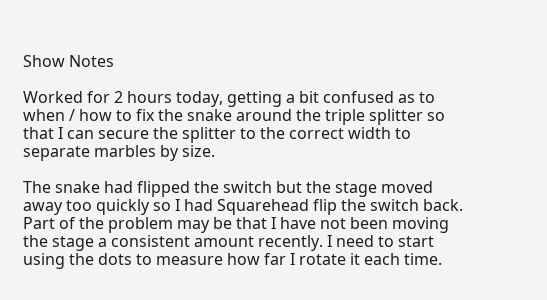Show Notes

Worked for 2 hours today, getting a bit confused as to when / how to fix the snake around the triple splitter so that I can secure the splitter to the correct width to separate marbles by size.

The snake had flipped the switch but the stage moved away too quickly so I had Squarehead flip the switch back. Part of the problem may be that I have not been moving the stage a consistent amount recently. I need to start using the dots to measure how far I rotate it each time.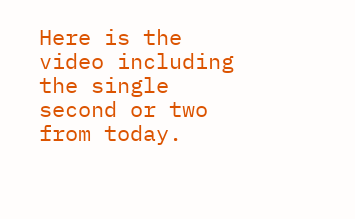Here is the video including the single second or two from today.